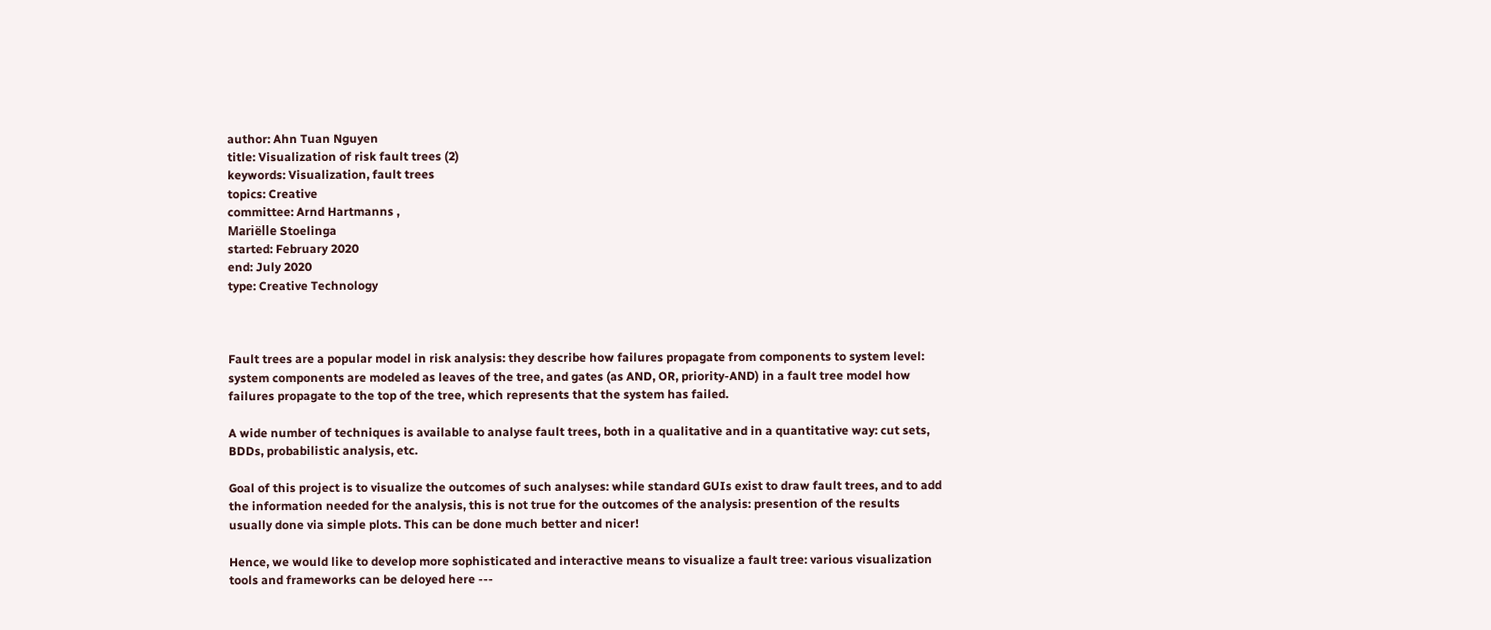author: Ahn Tuan Nguyen
title: Visualization of risk fault trees (2)
keywords: Visualization, fault trees
topics: Creative
committee: Arnd Hartmanns ,
Mariëlle Stoelinga
started: February 2020
end: July 2020
type: Creative Technology



Fault trees are a popular model in risk analysis: they describe how failures propagate from components to system level: system components are modeled as leaves of the tree, and gates (as AND, OR, priority-AND) in a fault tree model how failures propagate to the top of the tree, which represents that the system has failed.

A wide number of techniques is available to analyse fault trees, both in a qualitative and in a quantitative way: cut sets, BDDs, probabilistic analysis, etc.

Goal of this project is to visualize the outcomes of such analyses: while standard GUIs exist to draw fault trees, and to add the information needed for the analysis, this is not true for the outcomes of the analysis: presention of the results usually done via simple plots. This can be done much better and nicer!

Hence, we would like to develop more sophisticated and interactive means to visualize a fault tree: various visualization tools and frameworks can be deloyed here ---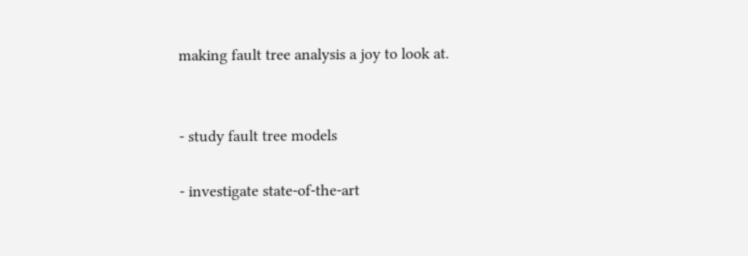making fault tree analysis a joy to look at.


- study fault tree models

- investigate state-of-the-art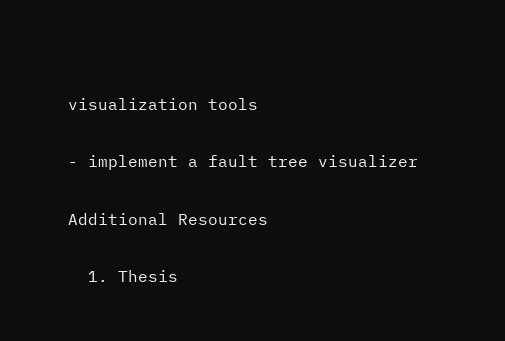visualization tools

- implement a fault tree visualizer

Additional Resources

  1. Thesis